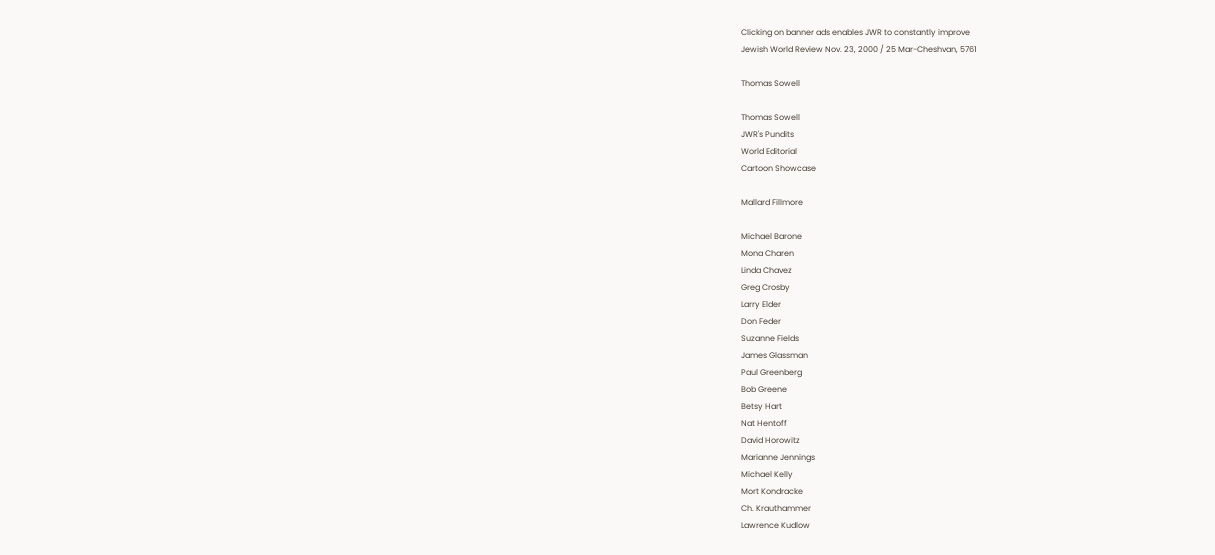Clicking on banner ads enables JWR to constantly improve
Jewish World Review Nov. 23, 2000 / 25 Mar-Cheshvan, 5761

Thomas Sowell

Thomas Sowell
JWR's Pundits
World Editorial
Cartoon Showcase

Mallard Fillmore

Michael Barone
Mona Charen
Linda Chavez
Greg Crosby
Larry Elder
Don Feder
Suzanne Fields
James Glassman
Paul Greenberg
Bob Greene
Betsy Hart
Nat Hentoff
David Horowitz
Marianne Jennings
Michael Kelly
Mort Kondracke
Ch. Krauthammer
Lawrence Kudlow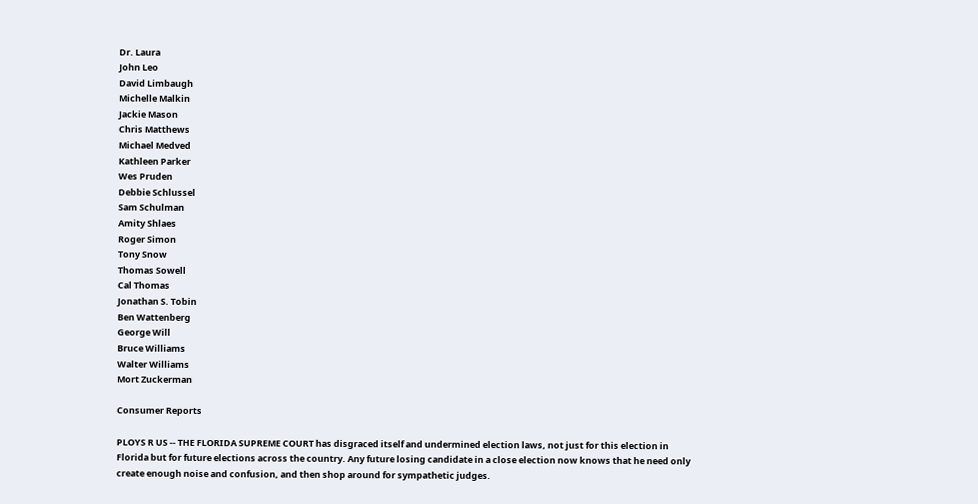Dr. Laura
John Leo
David Limbaugh
Michelle Malkin
Jackie Mason
Chris Matthews
Michael Medved
Kathleen Parker
Wes Pruden
Debbie Schlussel
Sam Schulman
Amity Shlaes
Roger Simon
Tony Snow
Thomas Sowell
Cal Thomas
Jonathan S. Tobin
Ben Wattenberg
George Will
Bruce Williams
Walter Williams
Mort Zuckerman

Consumer Reports

PLOYS R US -- THE FLORIDA SUPREME COURT has disgraced itself and undermined election laws, not just for this election in Florida but for future elections across the country. Any future losing candidate in a close election now knows that he need only create enough noise and confusion, and then shop around for sympathetic judges.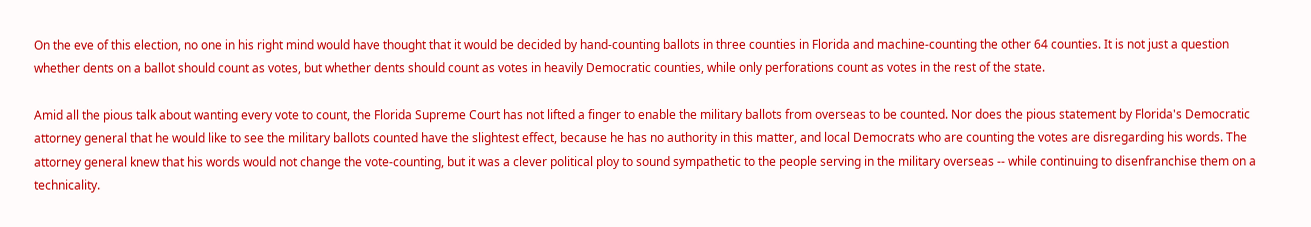On the eve of this election, no one in his right mind would have thought that it would be decided by hand-counting ballots in three counties in Florida and machine-counting the other 64 counties. It is not just a question whether dents on a ballot should count as votes, but whether dents should count as votes in heavily Democratic counties, while only perforations count as votes in the rest of the state.

Amid all the pious talk about wanting every vote to count, the Florida Supreme Court has not lifted a finger to enable the military ballots from overseas to be counted. Nor does the pious statement by Florida's Democratic attorney general that he would like to see the military ballots counted have the slightest effect, because he has no authority in this matter, and local Democrats who are counting the votes are disregarding his words. The attorney general knew that his words would not change the vote-counting, but it was a clever political ploy to sound sympathetic to the people serving in the military overseas -- while continuing to disenfranchise them on a technicality.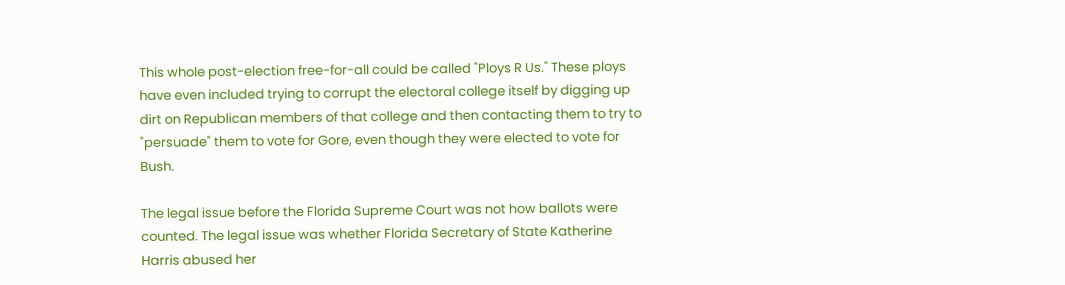This whole post-election free-for-all could be called "Ploys R Us." These ploys have even included trying to corrupt the electoral college itself by digging up dirt on Republican members of that college and then contacting them to try to "persuade" them to vote for Gore, even though they were elected to vote for Bush.

The legal issue before the Florida Supreme Court was not how ballots were counted. The legal issue was whether Florida Secretary of State Katherine Harris abused her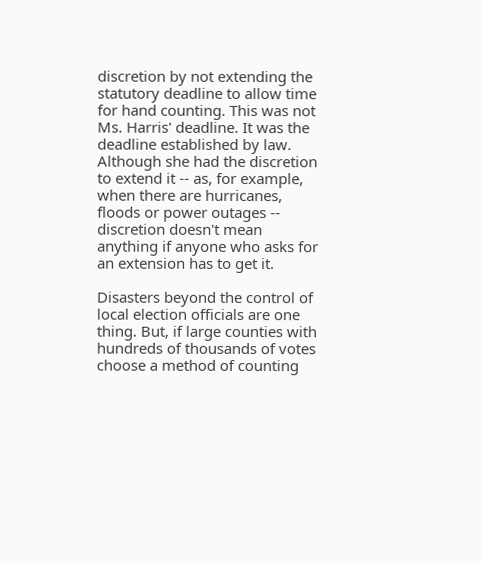discretion by not extending the statutory deadline to allow time for hand counting. This was not Ms. Harris' deadline. It was the deadline established by law. Although she had the discretion to extend it -- as, for example, when there are hurricanes, floods or power outages -- discretion doesn't mean anything if anyone who asks for an extension has to get it.

Disasters beyond the control of local election officials are one thing. But, if large counties with hundreds of thousands of votes choose a method of counting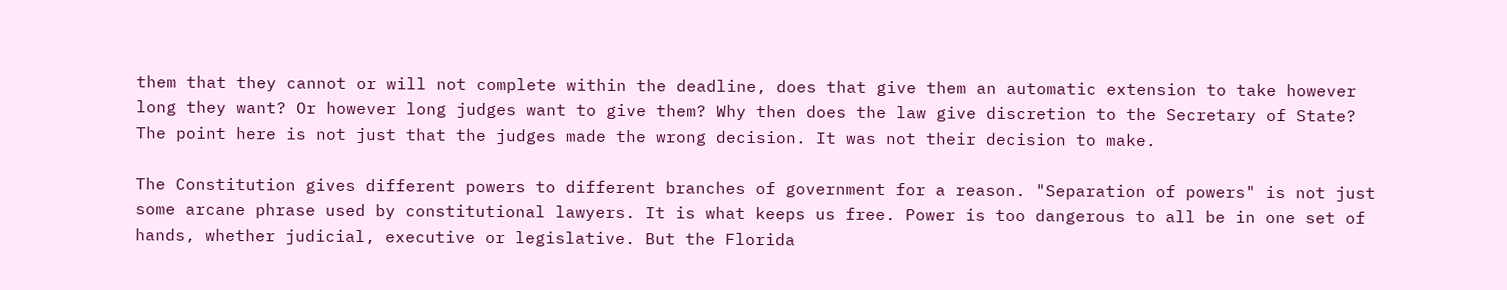them that they cannot or will not complete within the deadline, does that give them an automatic extension to take however long they want? Or however long judges want to give them? Why then does the law give discretion to the Secretary of State? The point here is not just that the judges made the wrong decision. It was not their decision to make.

The Constitution gives different powers to different branches of government for a reason. "Separation of powers" is not just some arcane phrase used by constitutional lawyers. It is what keeps us free. Power is too dangerous to all be in one set of hands, whether judicial, executive or legislative. But the Florida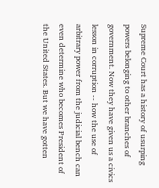Supreme Court has a history of usurping powers belonging to other branches of government. Now they have given us a civics lesson in corruption -- how the use of arbitrary power from the judicial bench can even determine who becomes President of the United States. But we have gotten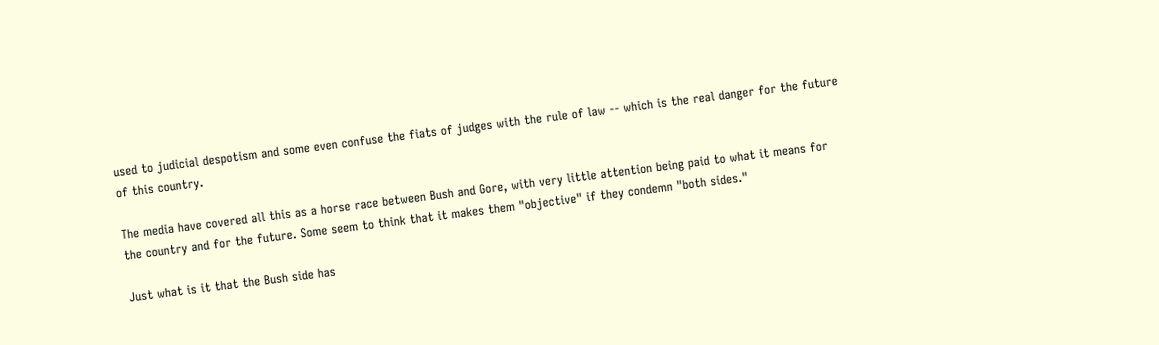used to judicial despotism and some even confuse the fiats of judges with the rule of law -- which is the real danger for the future of this country.

The media have covered all this as a horse race between Bush and Gore, with very little attention being paid to what it means for the country and for the future. Some seem to think that it makes them "objective" if they condemn "both sides."

Just what is it that the Bush side has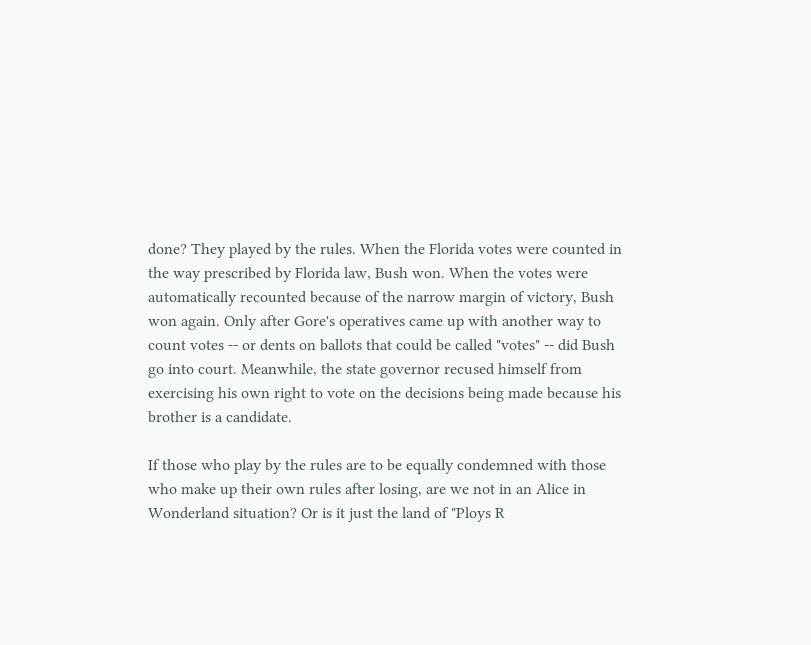done? They played by the rules. When the Florida votes were counted in the way prescribed by Florida law, Bush won. When the votes were automatically recounted because of the narrow margin of victory, Bush won again. Only after Gore's operatives came up with another way to count votes -- or dents on ballots that could be called "votes" -- did Bush go into court. Meanwhile, the state governor recused himself from exercising his own right to vote on the decisions being made because his brother is a candidate.

If those who play by the rules are to be equally condemned with those who make up their own rules after losing, are we not in an Alice in Wonderland situation? Or is it just the land of "Ploys R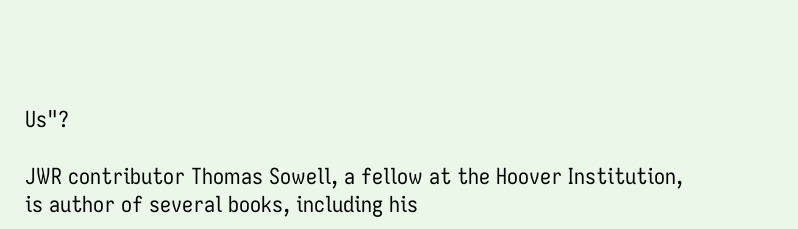Us"?

JWR contributor Thomas Sowell, a fellow at the Hoover Institution, is author of several books, including his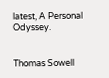latest, A Personal Odyssey.


Thomas Sowell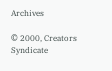Archives

© 2000, Creators Syndicate